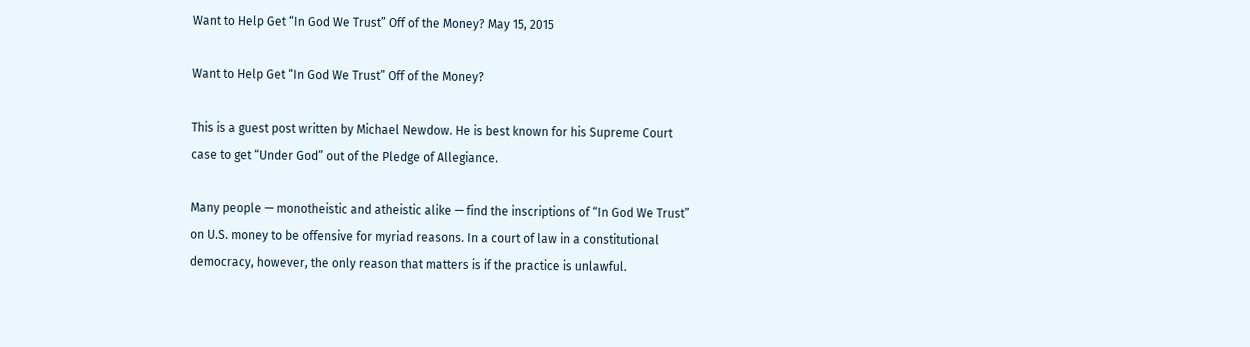Want to Help Get “In God We Trust” Off of the Money? May 15, 2015

Want to Help Get “In God We Trust” Off of the Money?

This is a guest post written by Michael Newdow. He is best known for his Supreme Court case to get “Under God” out of the Pledge of Allegiance.

Many people — monotheistic and atheistic alike — find the inscriptions of “In God We Trust” on U.S. money to be offensive for myriad reasons. In a court of law in a constitutional democracy, however, the only reason that matters is if the practice is unlawful.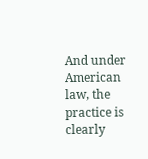And under American law, the practice is clearly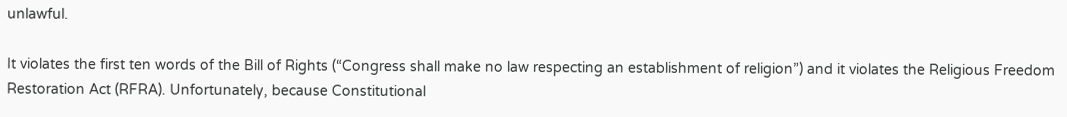unlawful.

It violates the first ten words of the Bill of Rights (“Congress shall make no law respecting an establishment of religion”) and it violates the Religious Freedom Restoration Act (RFRA). Unfortunately, because Constitutional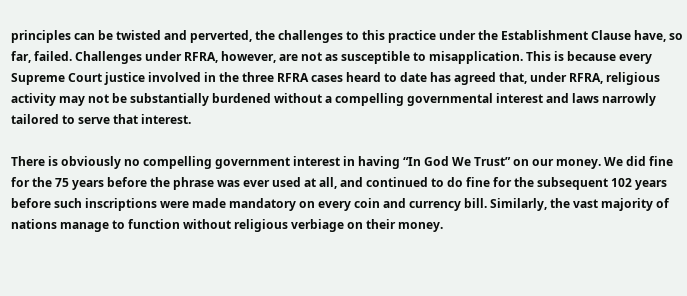principles can be twisted and perverted, the challenges to this practice under the Establishment Clause have, so far, failed. Challenges under RFRA, however, are not as susceptible to misapplication. This is because every Supreme Court justice involved in the three RFRA cases heard to date has agreed that, under RFRA, religious activity may not be substantially burdened without a compelling governmental interest and laws narrowly tailored to serve that interest.

There is obviously no compelling government interest in having “In God We Trust” on our money. We did fine for the 75 years before the phrase was ever used at all, and continued to do fine for the subsequent 102 years before such inscriptions were made mandatory on every coin and currency bill. Similarly, the vast majority of nations manage to function without religious verbiage on their money.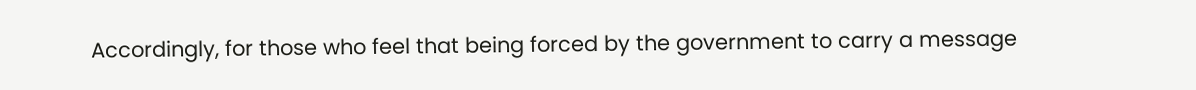Accordingly, for those who feel that being forced by the government to carry a message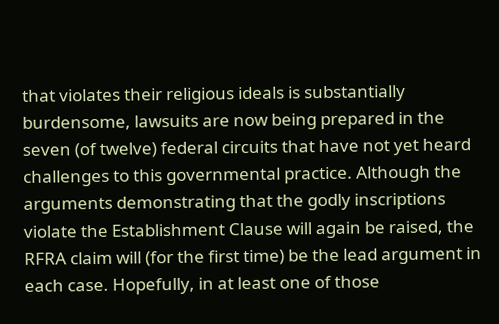that violates their religious ideals is substantially burdensome, lawsuits are now being prepared in the seven (of twelve) federal circuits that have not yet heard challenges to this governmental practice. Although the arguments demonstrating that the godly inscriptions violate the Establishment Clause will again be raised, the RFRA claim will (for the first time) be the lead argument in each case. Hopefully, in at least one of those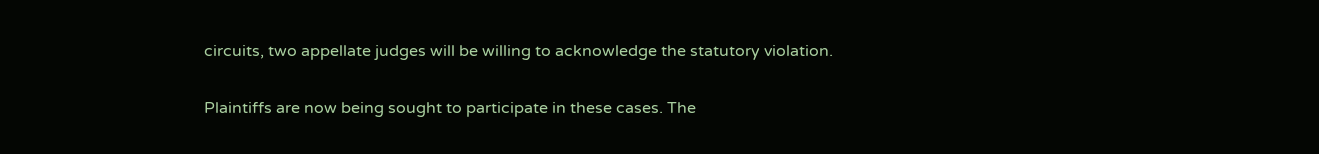circuits, two appellate judges will be willing to acknowledge the statutory violation.

Plaintiffs are now being sought to participate in these cases. The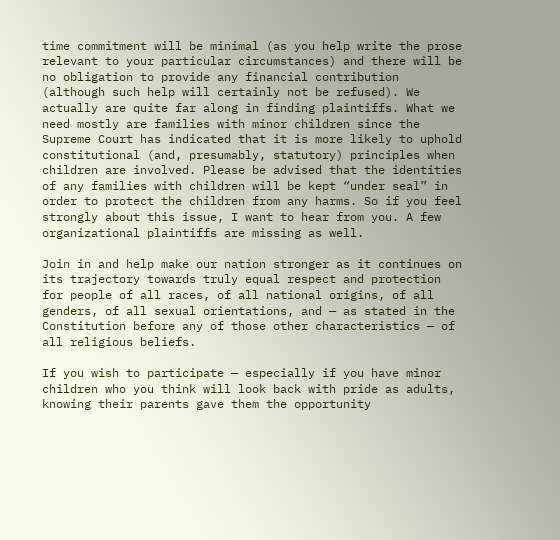time commitment will be minimal (as you help write the prose relevant to your particular circumstances) and there will be no obligation to provide any financial contribution (although such help will certainly not be refused). We actually are quite far along in finding plaintiffs. What we need mostly are families with minor children since the Supreme Court has indicated that it is more likely to uphold constitutional (and, presumably, statutory) principles when children are involved. Please be advised that the identities of any families with children will be kept “under seal” in order to protect the children from any harms. So if you feel strongly about this issue, I want to hear from you. A few organizational plaintiffs are missing as well.

Join in and help make our nation stronger as it continues on its trajectory towards truly equal respect and protection for people of all races, of all national origins, of all genders, of all sexual orientations, and — as stated in the Constitution before any of those other characteristics — of all religious beliefs.

If you wish to participate — especially if you have minor children who you think will look back with pride as adults, knowing their parents gave them the opportunity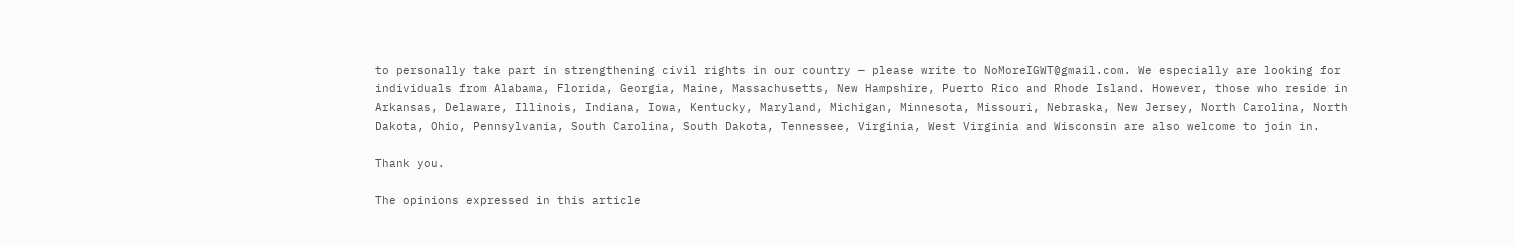to personally take part in strengthening civil rights in our country — please write to NoMoreIGWT@gmail.com. We especially are looking for individuals from Alabama, Florida, Georgia, Maine, Massachusetts, New Hampshire, Puerto Rico and Rhode Island. However, those who reside in Arkansas, Delaware, Illinois, Indiana, Iowa, Kentucky, Maryland, Michigan, Minnesota, Missouri, Nebraska, New Jersey, North Carolina, North Dakota, Ohio, Pennsylvania, South Carolina, South Dakota, Tennessee, Virginia, West Virginia and Wisconsin are also welcome to join in.

Thank you.

The opinions expressed in this article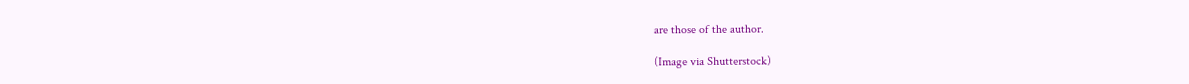are those of the author.

(Image via Shutterstock)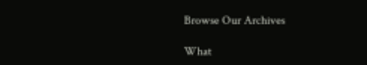Browse Our Archives

What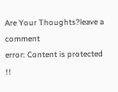Are Your Thoughts?leave a comment
error: Content is protected !!